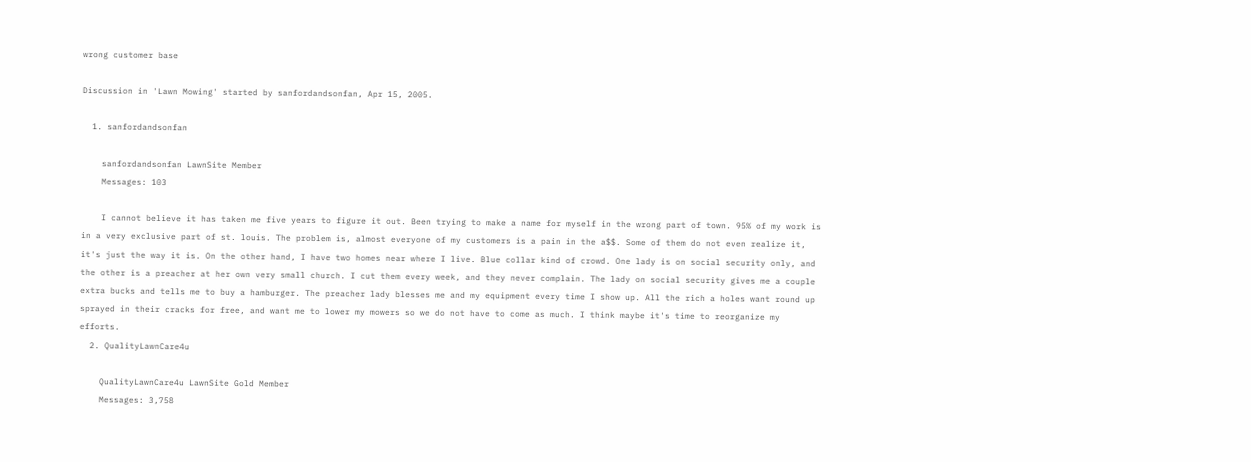wrong customer base

Discussion in 'Lawn Mowing' started by sanfordandsonfan, Apr 15, 2005.

  1. sanfordandsonfan

    sanfordandsonfan LawnSite Member
    Messages: 103

    I cannot believe it has taken me five years to figure it out. Been trying to make a name for myself in the wrong part of town. 95% of my work is in a very exclusive part of st. louis. The problem is, almost everyone of my customers is a pain in the a$$. Some of them do not even realize it, it's just the way it is. On the other hand, I have two homes near where I live. Blue collar kind of crowd. One lady is on social security only, and the other is a preacher at her own very small church. I cut them every week, and they never complain. The lady on social security gives me a couple extra bucks and tells me to buy a hamburger. The preacher lady blesses me and my equipment every time I show up. All the rich a holes want round up sprayed in their cracks for free, and want me to lower my mowers so we do not have to come as much. I think maybe it's time to reorganize my efforts.
  2. QualityLawnCare4u

    QualityLawnCare4u LawnSite Gold Member
    Messages: 3,758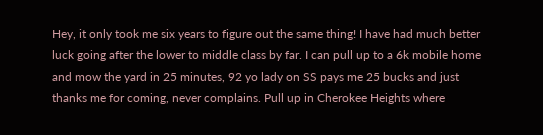Hey, it only took me six years to figure out the same thing! I have had much better luck going after the lower to middle class by far. I can pull up to a 6k mobile home and mow the yard in 25 minutes, 92 yo lady on SS pays me 25 bucks and just thanks me for coming, never complains. Pull up in Cherokee Heights where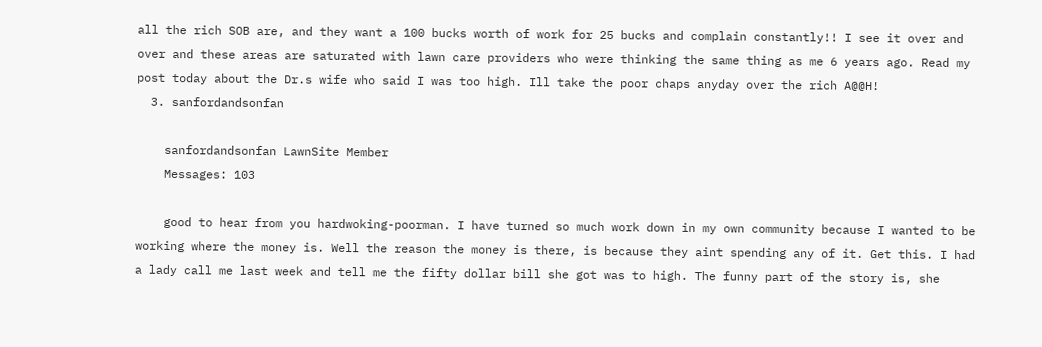all the rich SOB are, and they want a 100 bucks worth of work for 25 bucks and complain constantly!! I see it over and over and these areas are saturated with lawn care providers who were thinking the same thing as me 6 years ago. Read my post today about the Dr.s wife who said I was too high. Ill take the poor chaps anyday over the rich A@@H!
  3. sanfordandsonfan

    sanfordandsonfan LawnSite Member
    Messages: 103

    good to hear from you hardwoking-poorman. I have turned so much work down in my own community because I wanted to be working where the money is. Well the reason the money is there, is because they aint spending any of it. Get this. I had a lady call me last week and tell me the fifty dollar bill she got was to high. The funny part of the story is, she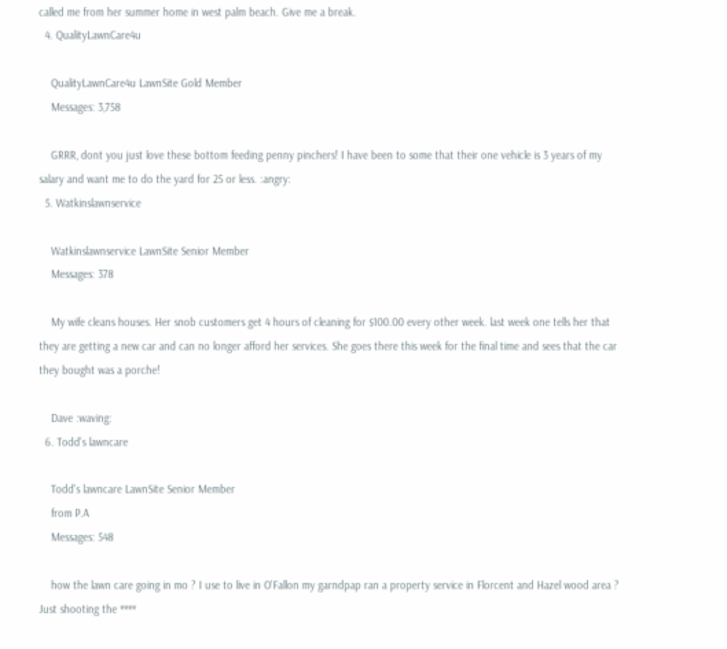called me from her summer home in west palm beach. Give me a break.
  4. QualityLawnCare4u

    QualityLawnCare4u LawnSite Gold Member
    Messages: 3,758

    GRRR, dont you just love these bottom feeding penny pinchers! I have been to some that their one vehicle is 3 years of my salary and want me to do the yard for 25 or less. :angry:
  5. Watkinslawnservice

    Watkinslawnservice LawnSite Senior Member
    Messages: 378

    My wife cleans houses. Her snob customers get 4 hours of cleaning for $100.00 every other week. last week one tells her that they are getting a new car and can no longer afford her services. She goes there this week for the final time and sees that the car they bought was a porche!

    Dave :waving:
  6. Todd's lawncare

    Todd's lawncare LawnSite Senior Member
    from P.A
    Messages: 548

    how the lawn care going in mo ? I use to live in O'Fallon my garndpap ran a property service in Florcent and Hazel wood area ? Just shooting the ****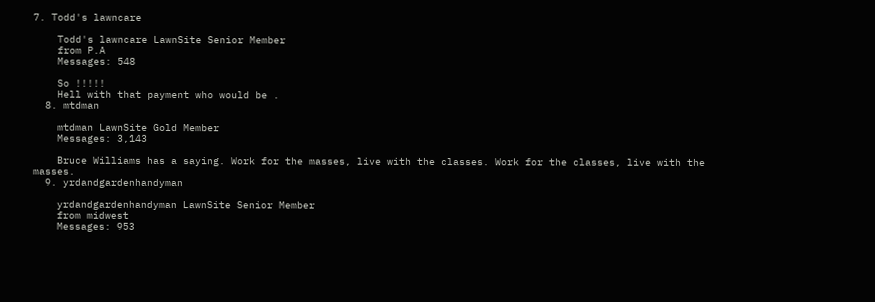7. Todd's lawncare

    Todd's lawncare LawnSite Senior Member
    from P.A
    Messages: 548

    So !!!!!
    Hell with that payment who would be .
  8. mtdman

    mtdman LawnSite Gold Member
    Messages: 3,143

    Bruce Williams has a saying. Work for the masses, live with the classes. Work for the classes, live with the masses.
  9. yrdandgardenhandyman

    yrdandgardenhandyman LawnSite Senior Member
    from midwest
    Messages: 953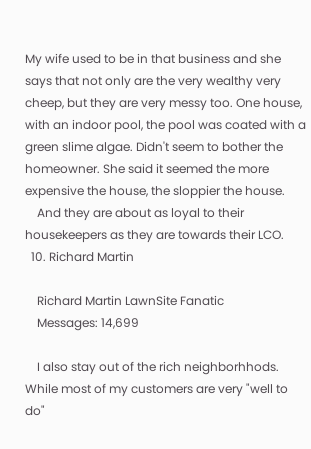My wife used to be in that business and she says that not only are the very wealthy very cheep, but they are very messy too. One house, with an indoor pool, the pool was coated with a green slime algae. Didn't seem to bother the homeowner. She said it seemed the more expensive the house, the sloppier the house.
    And they are about as loyal to their housekeepers as they are towards their LCO.
  10. Richard Martin

    Richard Martin LawnSite Fanatic
    Messages: 14,699

    I also stay out of the rich neighborhhods. While most of my customers are very "well to do"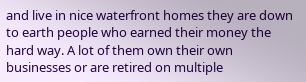and live in nice waterfront homes they are down to earth people who earned their money the hard way. A lot of them own their own businesses or are retired on multiple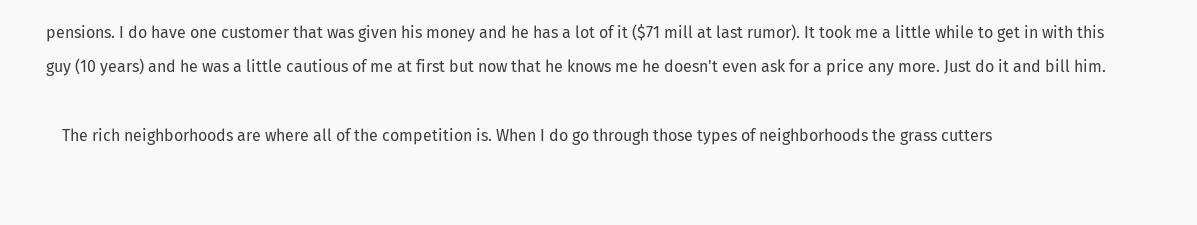pensions. I do have one customer that was given his money and he has a lot of it ($71 mill at last rumor). It took me a little while to get in with this guy (10 years) and he was a little cautious of me at first but now that he knows me he doesn't even ask for a price any more. Just do it and bill him.

    The rich neighborhoods are where all of the competition is. When I do go through those types of neighborhoods the grass cutters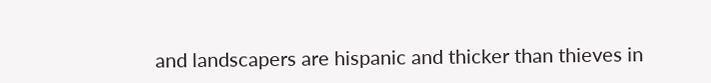and landscapers are hispanic and thicker than thieves in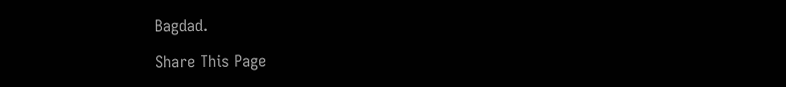Bagdad.

Share This Page